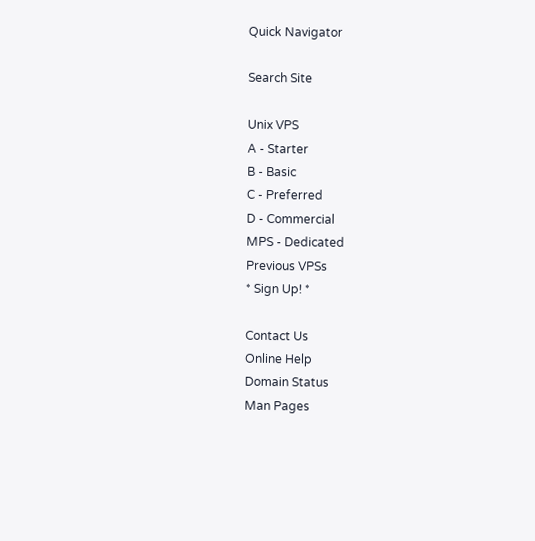Quick Navigator

Search Site

Unix VPS
A - Starter
B - Basic
C - Preferred
D - Commercial
MPS - Dedicated
Previous VPSs
* Sign Up! *

Contact Us
Online Help
Domain Status
Man Pages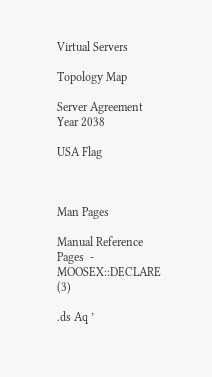Virtual Servers

Topology Map

Server Agreement
Year 2038

USA Flag



Man Pages

Manual Reference Pages  -  MOOSEX::DECLARE (3)

.ds Aq ’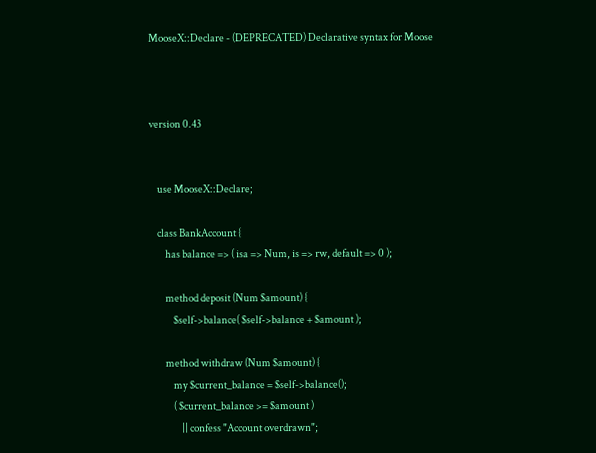MooseX::Declare - (DEPRECATED) Declarative syntax for Moose



version 0.43


    use MooseX::Declare;

    class BankAccount {
        has balance => ( isa => Num, is => rw, default => 0 );

        method deposit (Num $amount) {
            $self->balance( $self->balance + $amount );

        method withdraw (Num $amount) {
            my $current_balance = $self->balance();
            ( $current_balance >= $amount )
                || confess "Account overdrawn";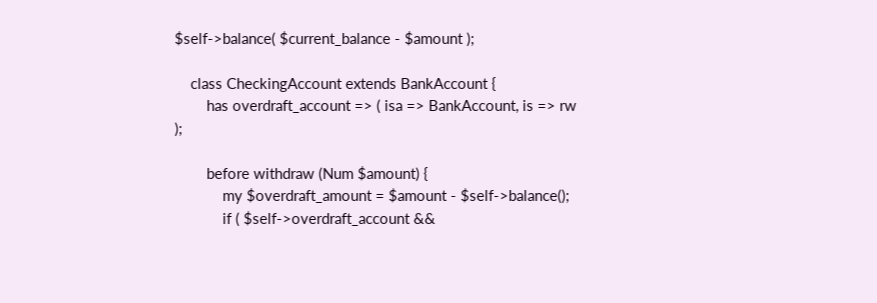$self->balance( $current_balance - $amount );

    class CheckingAccount extends BankAccount {
        has overdraft_account => ( isa => BankAccount, is => rw );

        before withdraw (Num $amount) {
            my $overdraft_amount = $amount - $self->balance();
            if ( $self->overdraft_account &&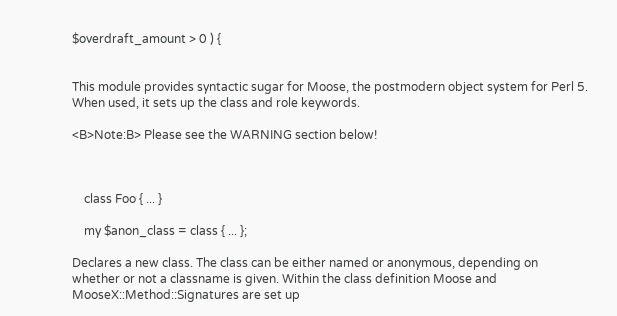$overdraft_amount > 0 ) {


This module provides syntactic sugar for Moose, the postmodern object system for Perl 5. When used, it sets up the class and role keywords.

<B>Note:B> Please see the WARNING section below!



    class Foo { ... }

    my $anon_class = class { ... };

Declares a new class. The class can be either named or anonymous, depending on whether or not a classname is given. Within the class definition Moose and MooseX::Method::Signatures are set up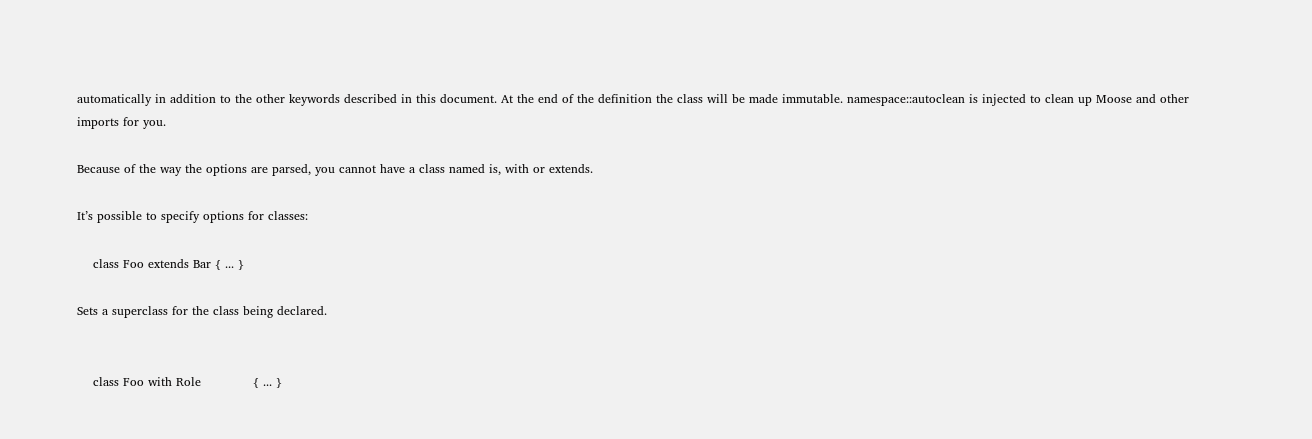automatically in addition to the other keywords described in this document. At the end of the definition the class will be made immutable. namespace::autoclean is injected to clean up Moose and other imports for you.

Because of the way the options are parsed, you cannot have a class named is, with or extends.

It’s possible to specify options for classes:

    class Foo extends Bar { ... }

Sets a superclass for the class being declared.


    class Foo with Role             { ... }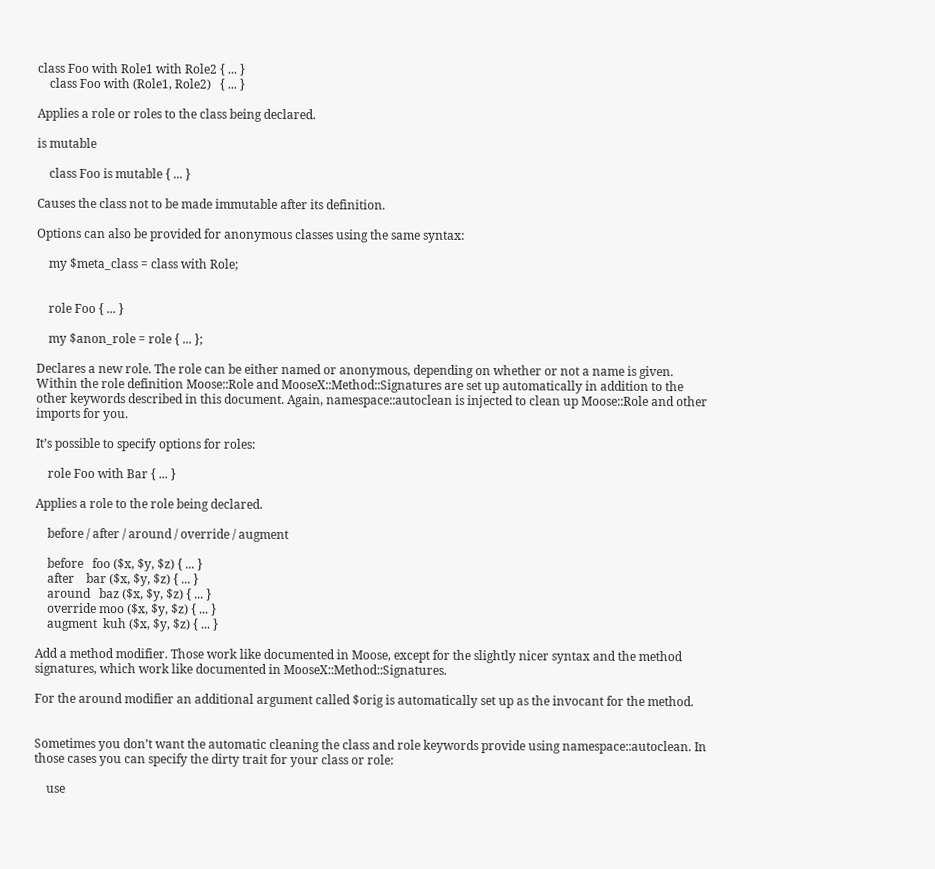class Foo with Role1 with Role2 { ... }
    class Foo with (Role1, Role2)   { ... }

Applies a role or roles to the class being declared.

is mutable

    class Foo is mutable { ... }

Causes the class not to be made immutable after its definition.

Options can also be provided for anonymous classes using the same syntax:

    my $meta_class = class with Role;


    role Foo { ... }

    my $anon_role = role { ... };

Declares a new role. The role can be either named or anonymous, depending on whether or not a name is given. Within the role definition Moose::Role and MooseX::Method::Signatures are set up automatically in addition to the other keywords described in this document. Again, namespace::autoclean is injected to clean up Moose::Role and other imports for you.

It’s possible to specify options for roles:

    role Foo with Bar { ... }

Applies a role to the role being declared.

    before / after / around / override / augment

    before   foo ($x, $y, $z) { ... }
    after    bar ($x, $y, $z) { ... }
    around   baz ($x, $y, $z) { ... }
    override moo ($x, $y, $z) { ... }
    augment  kuh ($x, $y, $z) { ... }

Add a method modifier. Those work like documented in Moose, except for the slightly nicer syntax and the method signatures, which work like documented in MooseX::Method::Signatures.

For the around modifier an additional argument called $orig is automatically set up as the invocant for the method.


Sometimes you don’t want the automatic cleaning the class and role keywords provide using namespace::autoclean. In those cases you can specify the dirty trait for your class or role:

    use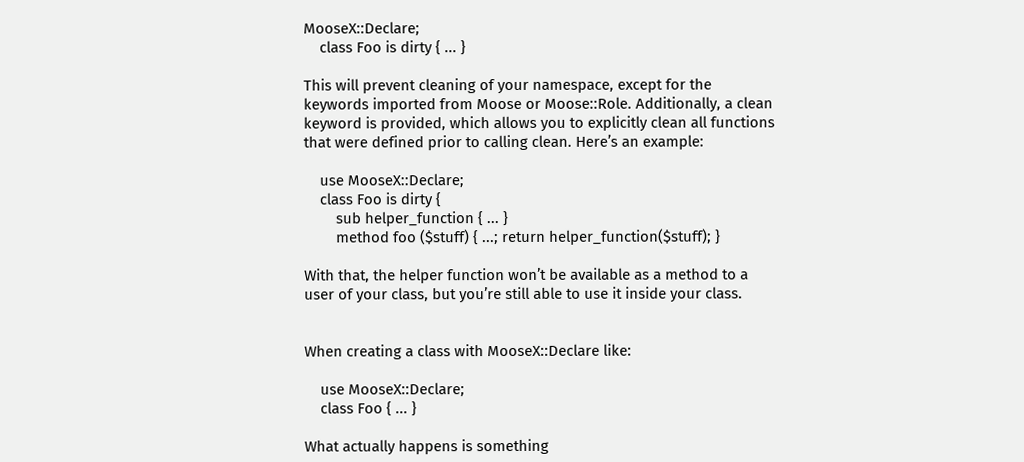MooseX::Declare;
    class Foo is dirty { ... }

This will prevent cleaning of your namespace, except for the keywords imported from Moose or Moose::Role. Additionally, a clean keyword is provided, which allows you to explicitly clean all functions that were defined prior to calling clean. Here’s an example:

    use MooseX::Declare;
    class Foo is dirty {
        sub helper_function { ... }
        method foo ($stuff) { ...; return helper_function($stuff); }

With that, the helper function won’t be available as a method to a user of your class, but you’re still able to use it inside your class.


When creating a class with MooseX::Declare like:

    use MooseX::Declare;
    class Foo { ... }

What actually happens is something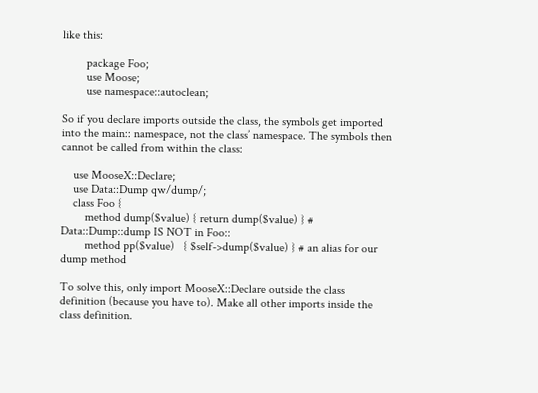like this:

        package Foo;
        use Moose;
        use namespace::autoclean;

So if you declare imports outside the class, the symbols get imported into the main:: namespace, not the class’ namespace. The symbols then cannot be called from within the class:

    use MooseX::Declare;
    use Data::Dump qw/dump/;
    class Foo {
        method dump($value) { return dump($value) } # Data::Dump::dump IS NOT in Foo::
        method pp($value)   { $self->dump($value) } # an alias for our dump method

To solve this, only import MooseX::Declare outside the class definition (because you have to). Make all other imports inside the class definition.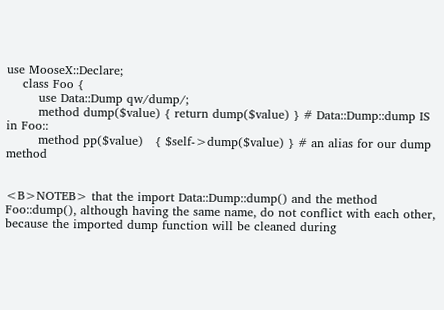use MooseX::Declare;
    class Foo {
        use Data::Dump qw/dump/;
        method dump($value) { return dump($value) } # Data::Dump::dump IS in Foo::
        method pp($value)   { $self->dump($value) } # an alias for our dump method


<B>NOTEB> that the import Data::Dump::dump() and the method Foo::dump(), although having the same name, do not conflict with each other, because the imported dump function will be cleaned during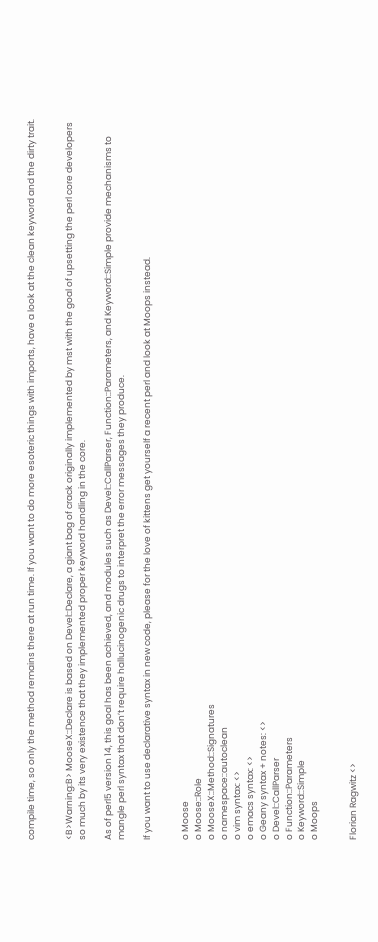compile time, so only the method remains there at run time. If you want to do more esoteric things with imports, have a look at the clean keyword and the dirty trait.


<B>Warning:B> MooseX::Declare is based on Devel::Declare, a giant bag of crack originally implemented by mst with the goal of upsetting the perl core developers so much by its very existence that they implemented proper keyword handling in the core.

As of perl5 version 14, this goal has been achieved, and modules such as Devel::CallParser, Function::Parameters, and Keyword::Simple provide mechanisms to mangle perl syntax that don’t require hallucinogenic drugs to interpret the error messages they produce.

If you want to use declarative syntax in new code, please for the love of kittens get yourself a recent perl and look at Moops instead.


o Moose
o Moose::Role
o MooseX::Method::Signatures
o namespace::autoclean
o vim syntax: <>
o emacs syntax: <>
o Geany syntax + notes: <>
o Devel::CallParser
o Function::Parameters
o Keyword::Simple
o Moops


Florian Ragwitz <>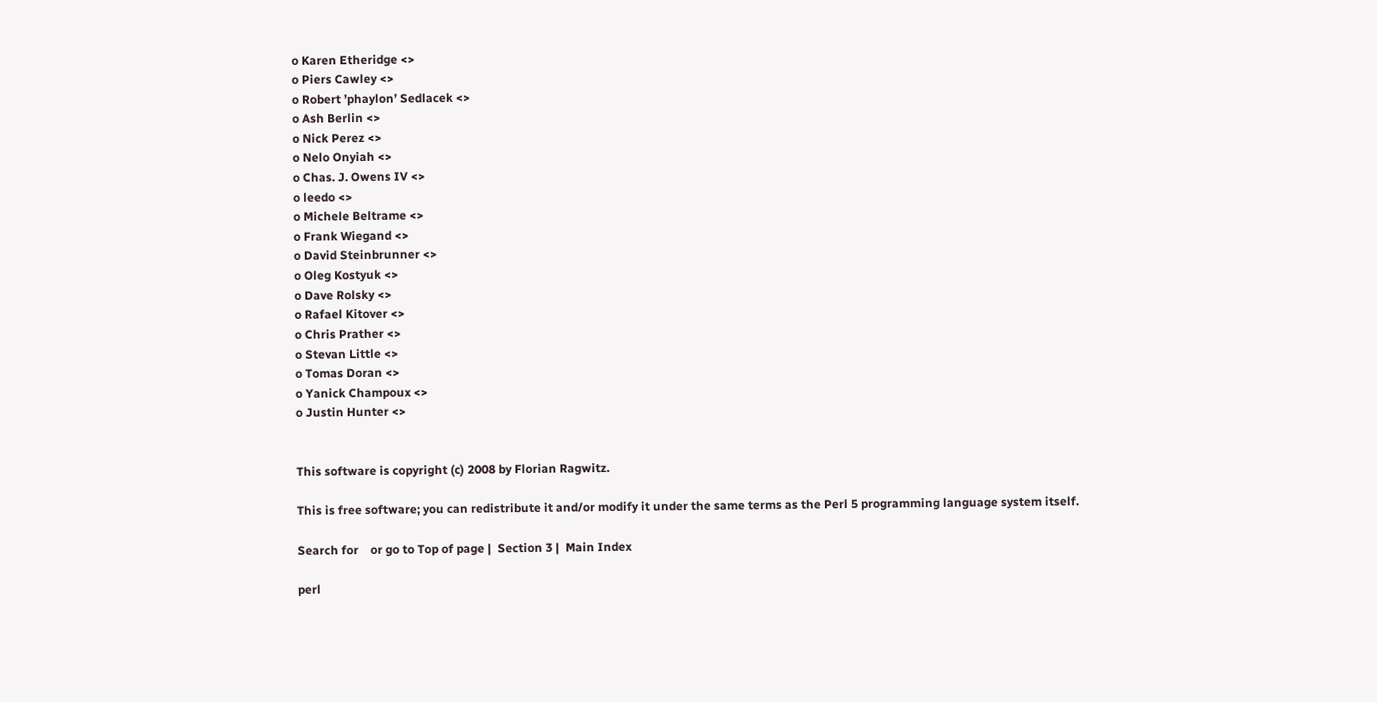o Karen Etheridge <>
o Piers Cawley <>
o Robert ’phaylon’ Sedlacek <>
o Ash Berlin <>
o Nick Perez <>
o Nelo Onyiah <>
o Chas. J. Owens IV <>
o leedo <>
o Michele Beltrame <>
o Frank Wiegand <>
o David Steinbrunner <>
o Oleg Kostyuk <>
o Dave Rolsky <>
o Rafael Kitover <>
o Chris Prather <>
o Stevan Little <>
o Tomas Doran <>
o Yanick Champoux <>
o Justin Hunter <>


This software is copyright (c) 2008 by Florian Ragwitz.

This is free software; you can redistribute it and/or modify it under the same terms as the Perl 5 programming language system itself.

Search for    or go to Top of page |  Section 3 |  Main Index

perl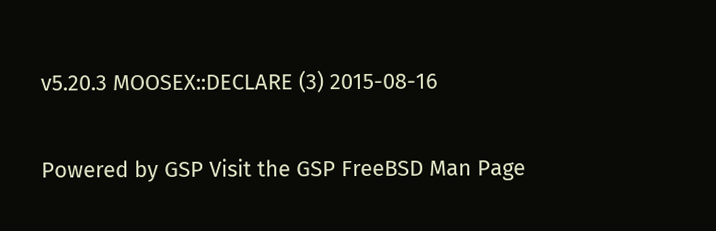v5.20.3 MOOSEX::DECLARE (3) 2015-08-16

Powered by GSP Visit the GSP FreeBSD Man Page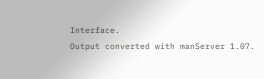Interface.
Output converted with manServer 1.07.